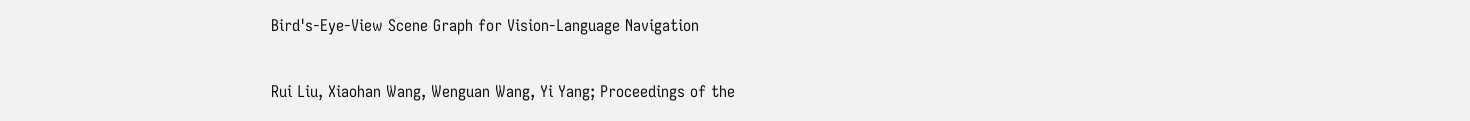Bird's-Eye-View Scene Graph for Vision-Language Navigation

Rui Liu, Xiaohan Wang, Wenguan Wang, Yi Yang; Proceedings of the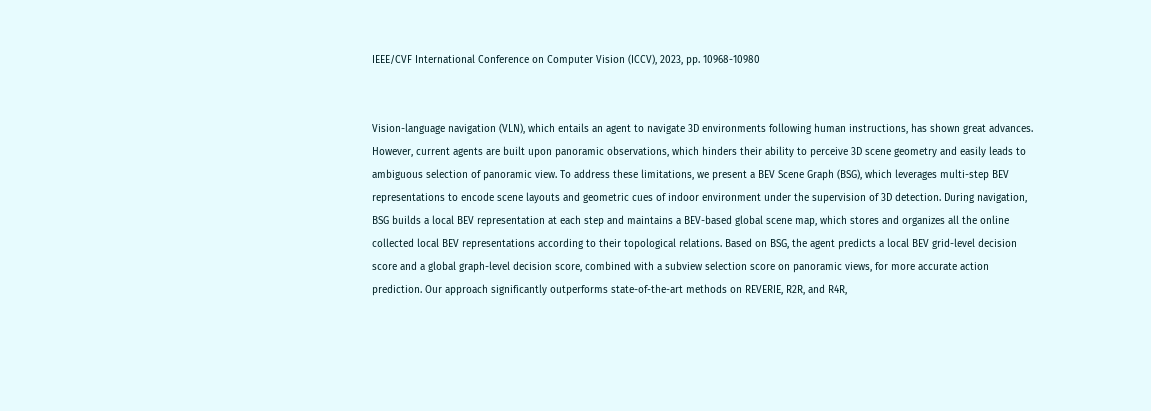IEEE/CVF International Conference on Computer Vision (ICCV), 2023, pp. 10968-10980


Vision-language navigation (VLN), which entails an agent to navigate 3D environments following human instructions, has shown great advances. However, current agents are built upon panoramic observations, which hinders their ability to perceive 3D scene geometry and easily leads to ambiguous selection of panoramic view. To address these limitations, we present a BEV Scene Graph (BSG), which leverages multi-step BEV representations to encode scene layouts and geometric cues of indoor environment under the supervision of 3D detection. During navigation, BSG builds a local BEV representation at each step and maintains a BEV-based global scene map, which stores and organizes all the online collected local BEV representations according to their topological relations. Based on BSG, the agent predicts a local BEV grid-level decision score and a global graph-level decision score, combined with a subview selection score on panoramic views, for more accurate action prediction. Our approach significantly outperforms state-of-the-art methods on REVERIE, R2R, and R4R,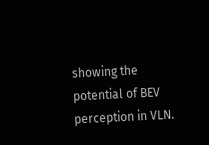showing the potential of BEV perception in VLN.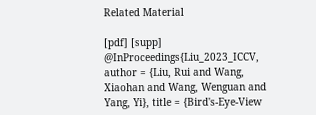Related Material

[pdf] [supp]
@InProceedings{Liu_2023_ICCV, author = {Liu, Rui and Wang, Xiaohan and Wang, Wenguan and Yang, Yi}, title = {Bird's-Eye-View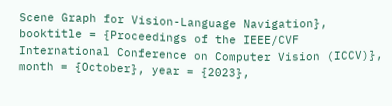Scene Graph for Vision-Language Navigation}, booktitle = {Proceedings of the IEEE/CVF International Conference on Computer Vision (ICCV)}, month = {October}, year = {2023},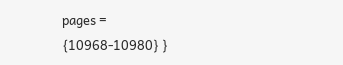pages = {10968-10980} }